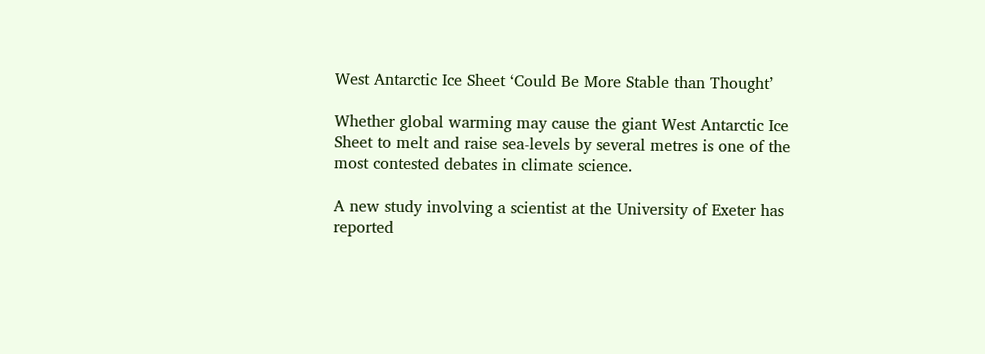West Antarctic Ice Sheet ‘Could Be More Stable than Thought’

Whether global warming may cause the giant West Antarctic Ice Sheet to melt and raise sea-levels by several metres is one of the most contested debates in climate science.

A new study involving a scientist at the University of Exeter has reported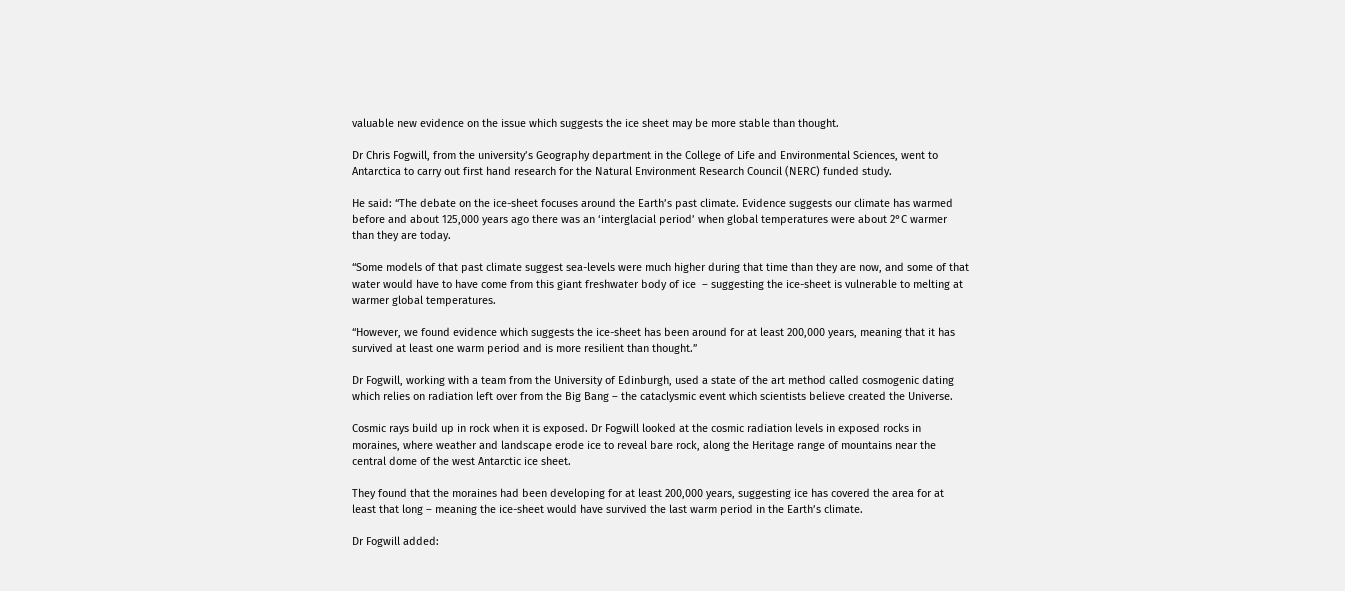valuable new evidence on the issue which suggests the ice sheet may be more stable than thought.

Dr Chris Fogwill, from the university’s Geography department in the College of Life and Environmental Sciences, went to Antarctica to carry out first hand research for the Natural Environment Research Council (NERC) funded study.

He said: “The debate on the ice-sheet focuses around the Earth’s past climate. Evidence suggests our climate has warmed before and about 125,000 years ago there was an ‘interglacial period’ when global temperatures were about 2°C warmer than they are today.

“Some models of that past climate suggest sea-levels were much higher during that time than they are now, and some of that water would have to have come from this giant freshwater body of ice  – suggesting the ice-sheet is vulnerable to melting at warmer global temperatures.

“However, we found evidence which suggests the ice-sheet has been around for at least 200,000 years, meaning that it has survived at least one warm period and is more resilient than thought.”

Dr Fogwill, working with a team from the University of Edinburgh, used a state of the art method called cosmogenic dating which relies on radiation left over from the Big Bang – the cataclysmic event which scientists believe created the Universe.

Cosmic rays build up in rock when it is exposed. Dr Fogwill looked at the cosmic radiation levels in exposed rocks in moraines, where weather and landscape erode ice to reveal bare rock, along the Heritage range of mountains near the central dome of the west Antarctic ice sheet.

They found that the moraines had been developing for at least 200,000 years, suggesting ice has covered the area for at least that long – meaning the ice-sheet would have survived the last warm period in the Earth’s climate.

Dr Fogwill added: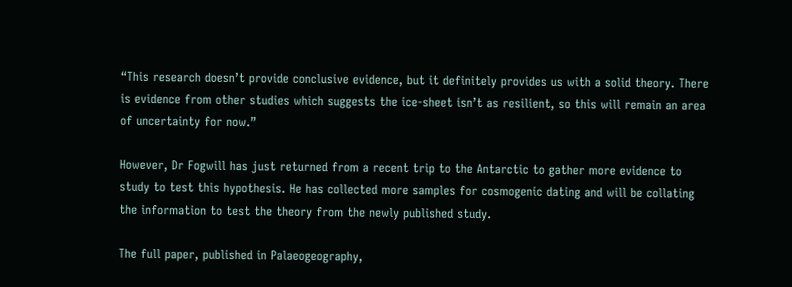“This research doesn’t provide conclusive evidence, but it definitely provides us with a solid theory. There is evidence from other studies which suggests the ice-sheet isn’t as resilient, so this will remain an area of uncertainty for now.”

However, Dr Fogwill has just returned from a recent trip to the Antarctic to gather more evidence to study to test this hypothesis. He has collected more samples for cosmogenic dating and will be collating the information to test the theory from the newly published study.

The full paper, published in Palaeogeography,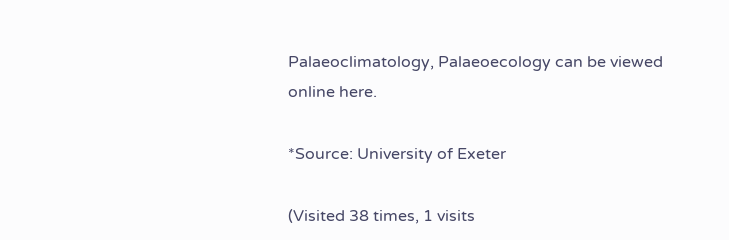Palaeoclimatology, Palaeoecology can be viewed online here.

*Source: University of Exeter

(Visited 38 times, 1 visits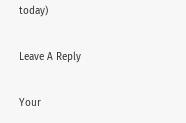today)

Leave A Reply

Your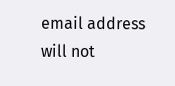email address will not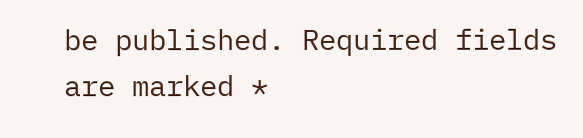be published. Required fields are marked *